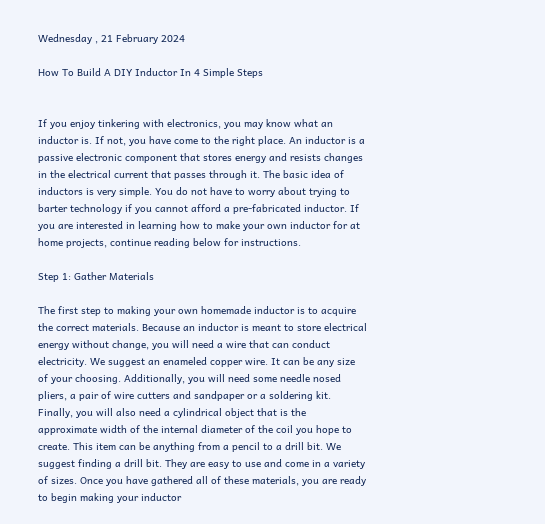Wednesday , 21 February 2024

How To Build A DIY Inductor In 4 Simple Steps


If you enjoy tinkering with electronics, you may know what an inductor is. If not, you have come to the right place. An inductor is a passive electronic component that stores energy and resists changes in the electrical current that passes through it. The basic idea of inductors is very simple. You do not have to worry about trying to barter technology if you cannot afford a pre-fabricated inductor. If you are interested in learning how to make your own inductor for at home projects, continue reading below for instructions.

Step 1: Gather Materials

The first step to making your own homemade inductor is to acquire the correct materials. Because an inductor is meant to store electrical energy without change, you will need a wire that can conduct electricity. We suggest an enameled copper wire. It can be any size of your choosing. Additionally, you will need some needle nosed pliers, a pair of wire cutters and sandpaper or a soldering kit. Finally, you will also need a cylindrical object that is the approximate width of the internal diameter of the coil you hope to create. This item can be anything from a pencil to a drill bit. We suggest finding a drill bit. They are easy to use and come in a variety of sizes. Once you have gathered all of these materials, you are ready to begin making your inductor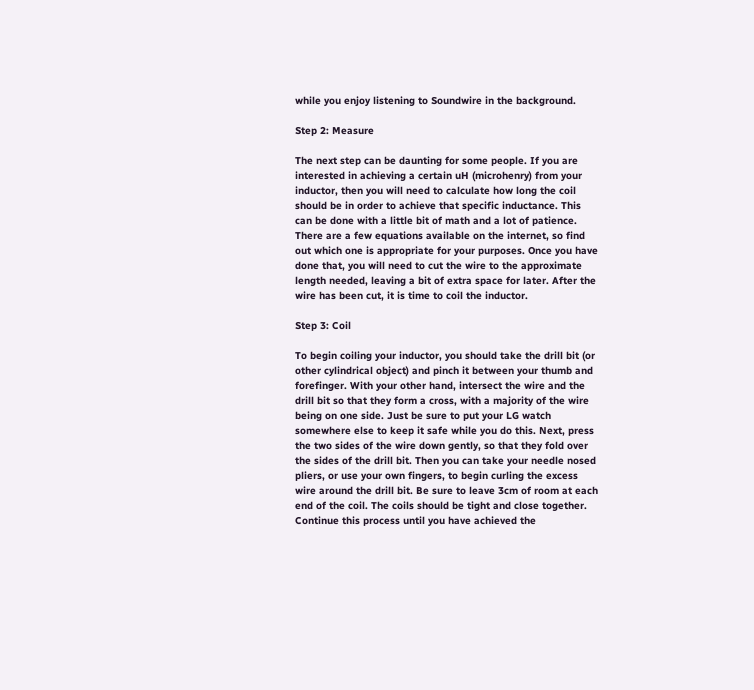while you enjoy listening to Soundwire in the background.

Step 2: Measure

The next step can be daunting for some people. If you are interested in achieving a certain uH (microhenry) from your inductor, then you will need to calculate how long the coil should be in order to achieve that specific inductance. This can be done with a little bit of math and a lot of patience. There are a few equations available on the internet, so find out which one is appropriate for your purposes. Once you have done that, you will need to cut the wire to the approximate length needed, leaving a bit of extra space for later. After the wire has been cut, it is time to coil the inductor.

Step 3: Coil

To begin coiling your inductor, you should take the drill bit (or other cylindrical object) and pinch it between your thumb and forefinger. With your other hand, intersect the wire and the drill bit so that they form a cross, with a majority of the wire being on one side. Just be sure to put your LG watch somewhere else to keep it safe while you do this. Next, press the two sides of the wire down gently, so that they fold over the sides of the drill bit. Then you can take your needle nosed pliers, or use your own fingers, to begin curling the excess wire around the drill bit. Be sure to leave 3cm of room at each end of the coil. The coils should be tight and close together. Continue this process until you have achieved the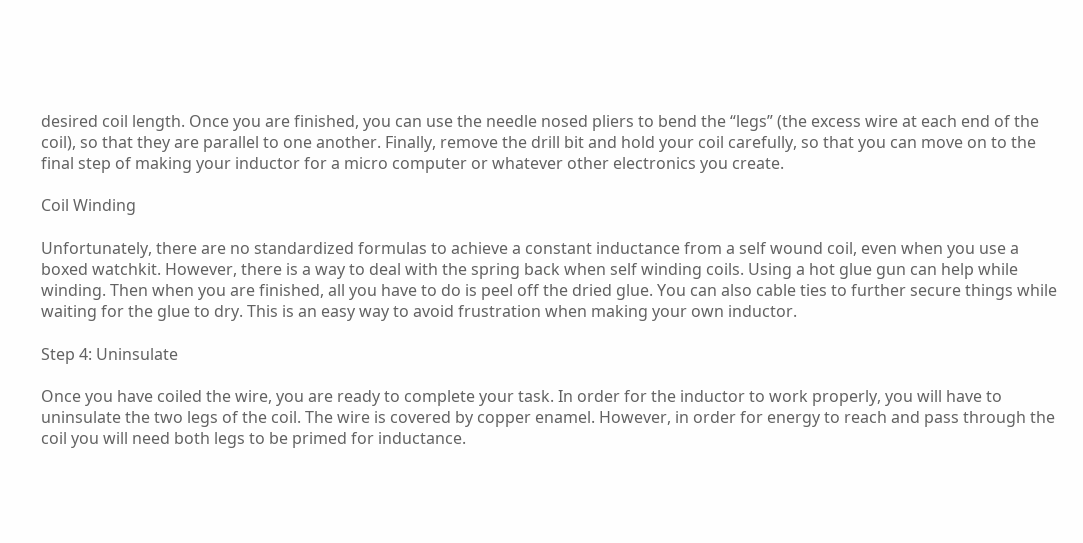desired coil length. Once you are finished, you can use the needle nosed pliers to bend the “legs” (the excess wire at each end of the coil), so that they are parallel to one another. Finally, remove the drill bit and hold your coil carefully, so that you can move on to the final step of making your inductor for a micro computer or whatever other electronics you create.

Coil Winding

Unfortunately, there are no standardized formulas to achieve a constant inductance from a self wound coil, even when you use a boxed watchkit. However, there is a way to deal with the spring back when self winding coils. Using a hot glue gun can help while winding. Then when you are finished, all you have to do is peel off the dried glue. You can also cable ties to further secure things while waiting for the glue to dry. This is an easy way to avoid frustration when making your own inductor.

Step 4: Uninsulate

Once you have coiled the wire, you are ready to complete your task. In order for the inductor to work properly, you will have to uninsulate the two legs of the coil. The wire is covered by copper enamel. However, in order for energy to reach and pass through the coil you will need both legs to be primed for inductance.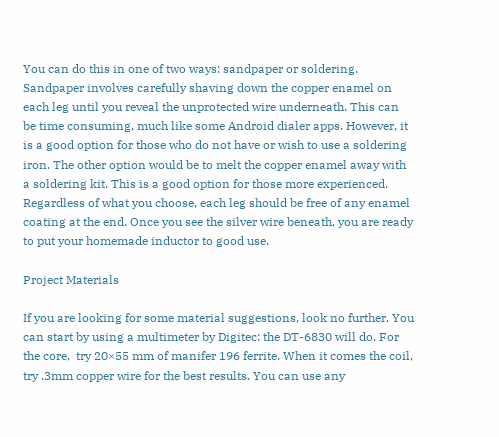You can do this in one of two ways: sandpaper or soldering. Sandpaper involves carefully shaving down the copper enamel on each leg until you reveal the unprotected wire underneath. This can be time consuming, much like some Android dialer apps. However, it is a good option for those who do not have or wish to use a soldering iron. The other option would be to melt the copper enamel away with a soldering kit. This is a good option for those more experienced. Regardless of what you choose, each leg should be free of any enamel coating at the end. Once you see the silver wire beneath, you are ready to put your homemade inductor to good use.

Project Materials

If you are looking for some material suggestions, look no further. You can start by using a multimeter by Digitec: the DT-6830 will do. For the core,  try 20×55 mm of manifer 196 ferrite. When it comes the coil, try .3mm copper wire for the best results. You can use any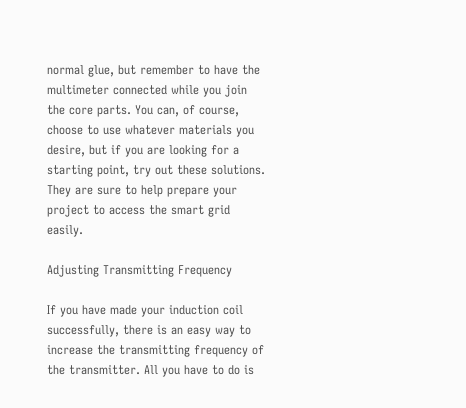normal glue, but remember to have the multimeter connected while you join the core parts. You can, of course, choose to use whatever materials you desire, but if you are looking for a starting point, try out these solutions. They are sure to help prepare your project to access the smart grid easily.

Adjusting Transmitting Frequency

If you have made your induction coil successfully, there is an easy way to increase the transmitting frequency of the transmitter. All you have to do is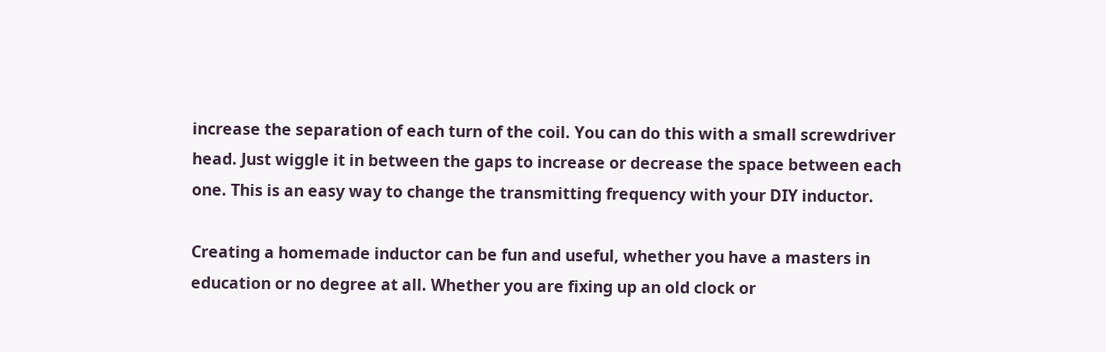increase the separation of each turn of the coil. You can do this with a small screwdriver head. Just wiggle it in between the gaps to increase or decrease the space between each one. This is an easy way to change the transmitting frequency with your DIY inductor.

Creating a homemade inductor can be fun and useful, whether you have a masters in education or no degree at all. Whether you are fixing up an old clock or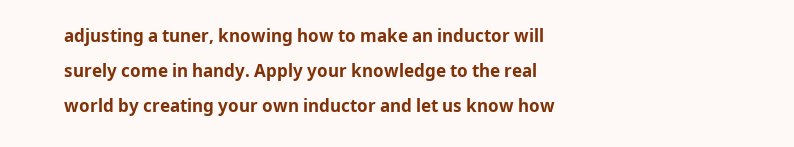adjusting a tuner, knowing how to make an inductor will surely come in handy. Apply your knowledge to the real world by creating your own inductor and let us know how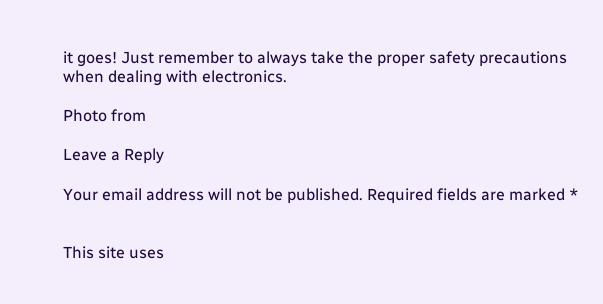it goes! Just remember to always take the proper safety precautions when dealing with electronics.

Photo from

Leave a Reply

Your email address will not be published. Required fields are marked *


This site uses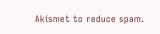Akismet to reduce spam.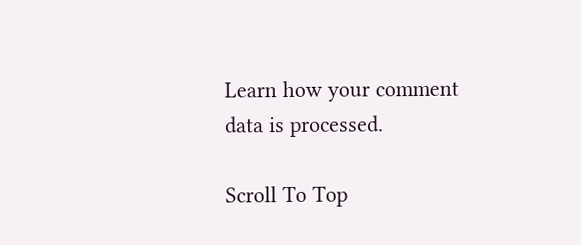Learn how your comment data is processed.

Scroll To Top